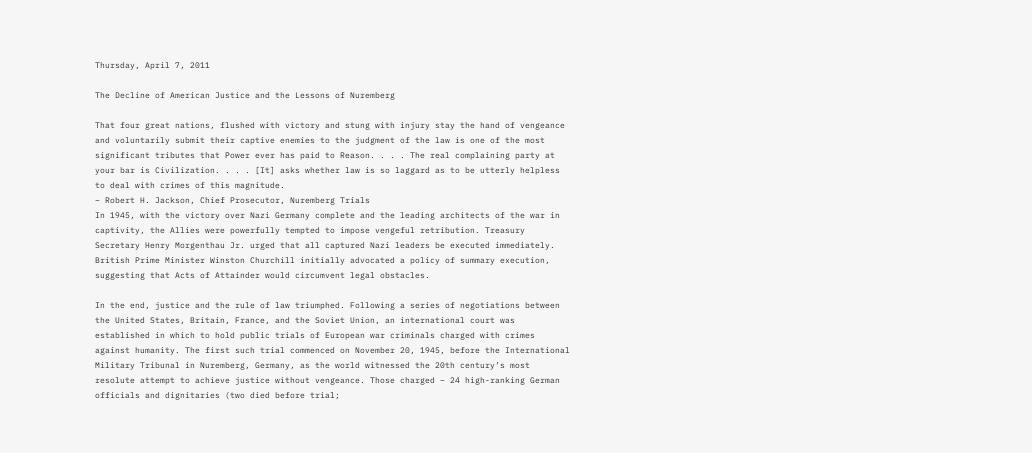Thursday, April 7, 2011

The Decline of American Justice and the Lessons of Nuremberg

That four great nations, flushed with victory and stung with injury stay the hand of vengeance and voluntarily submit their captive enemies to the judgment of the law is one of the most significant tributes that Power ever has paid to Reason. . . . The real complaining party at your bar is Civilization. . . . [It] asks whether law is so laggard as to be utterly helpless to deal with crimes of this magnitude.
– Robert H. Jackson, Chief Prosecutor, Nuremberg Trials
In 1945, with the victory over Nazi Germany complete and the leading architects of the war in captivity, the Allies were powerfully tempted to impose vengeful retribution. Treasury Secretary Henry Morgenthau Jr. urged that all captured Nazi leaders be executed immediately. British Prime Minister Winston Churchill initially advocated a policy of summary execution, suggesting that Acts of Attainder would circumvent legal obstacles.

In the end, justice and the rule of law triumphed. Following a series of negotiations between the United States, Britain, France, and the Soviet Union, an international court was established in which to hold public trials of European war criminals charged with crimes against humanity. The first such trial commenced on November 20, 1945, before the International Military Tribunal in Nuremberg, Germany, as the world witnessed the 20th century’s most resolute attempt to achieve justice without vengeance. Those charged – 24 high-ranking German officials and dignitaries (two died before trial;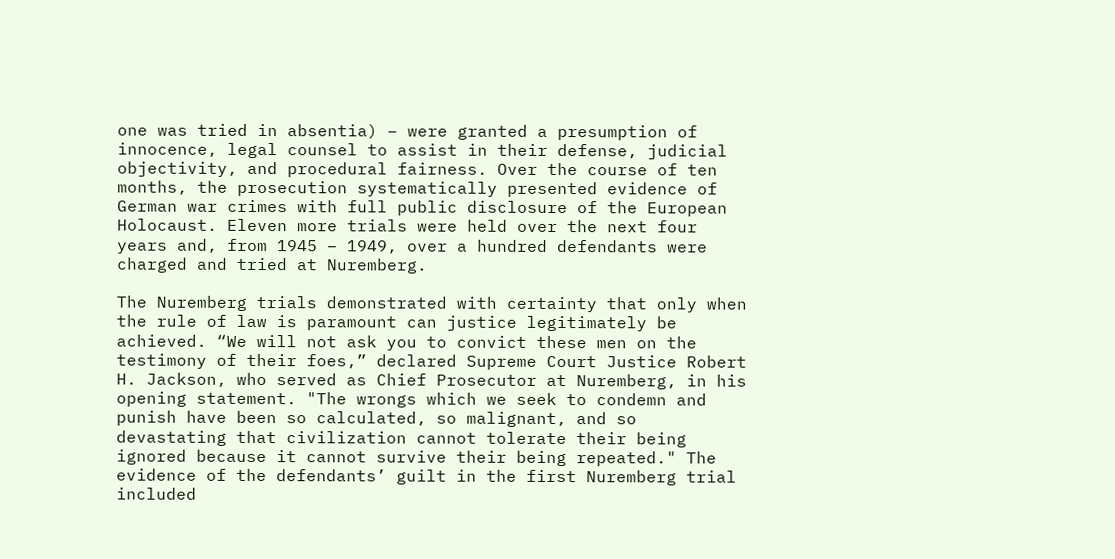one was tried in absentia) – were granted a presumption of innocence, legal counsel to assist in their defense, judicial objectivity, and procedural fairness. Over the course of ten months, the prosecution systematically presented evidence of German war crimes with full public disclosure of the European Holocaust. Eleven more trials were held over the next four years and, from 1945 – 1949, over a hundred defendants were charged and tried at Nuremberg.

The Nuremberg trials demonstrated with certainty that only when the rule of law is paramount can justice legitimately be achieved. “We will not ask you to convict these men on the testimony of their foes,” declared Supreme Court Justice Robert H. Jackson, who served as Chief Prosecutor at Nuremberg, in his opening statement. "The wrongs which we seek to condemn and punish have been so calculated, so malignant, and so devastating that civilization cannot tolerate their being ignored because it cannot survive their being repeated." The evidence of the defendants’ guilt in the first Nuremberg trial included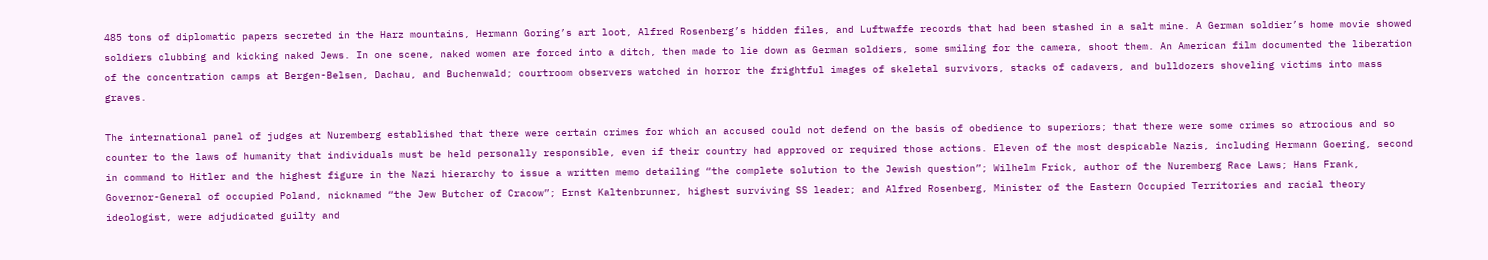485 tons of diplomatic papers secreted in the Harz mountains, Hermann Goring’s art loot, Alfred Rosenberg’s hidden files, and Luftwaffe records that had been stashed in a salt mine. A German soldier’s home movie showed soldiers clubbing and kicking naked Jews. In one scene, naked women are forced into a ditch, then made to lie down as German soldiers, some smiling for the camera, shoot them. An American film documented the liberation of the concentration camps at Bergen-Belsen, Dachau, and Buchenwald; courtroom observers watched in horror the frightful images of skeletal survivors, stacks of cadavers, and bulldozers shoveling victims into mass graves.

The international panel of judges at Nuremberg established that there were certain crimes for which an accused could not defend on the basis of obedience to superiors; that there were some crimes so atrocious and so counter to the laws of humanity that individuals must be held personally responsible, even if their country had approved or required those actions. Eleven of the most despicable Nazis, including Hermann Goering, second in command to Hitler and the highest figure in the Nazi hierarchy to issue a written memo detailing “the complete solution to the Jewish question”; Wilhelm Frick, author of the Nuremberg Race Laws; Hans Frank, Governor-General of occupied Poland, nicknamed “the Jew Butcher of Cracow”; Ernst Kaltenbrunner, highest surviving SS leader; and Alfred Rosenberg, Minister of the Eastern Occupied Territories and racial theory ideologist, were adjudicated guilty and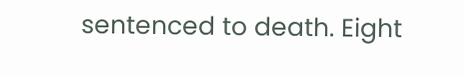sentenced to death. Eight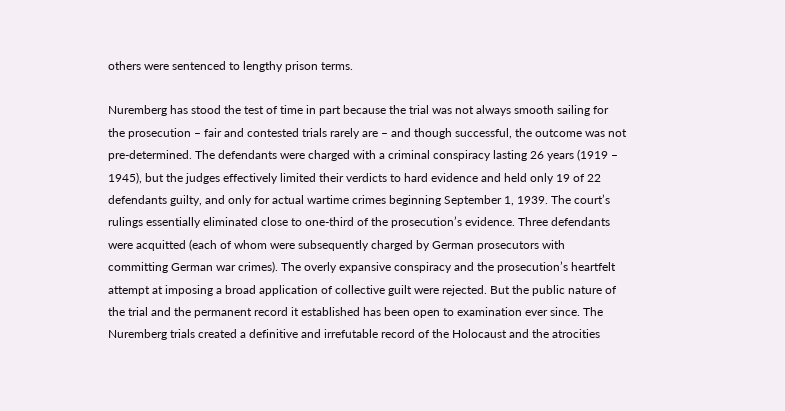others were sentenced to lengthy prison terms.

Nuremberg has stood the test of time in part because the trial was not always smooth sailing for the prosecution – fair and contested trials rarely are – and though successful, the outcome was not pre-determined. The defendants were charged with a criminal conspiracy lasting 26 years (1919 – 1945), but the judges effectively limited their verdicts to hard evidence and held only 19 of 22 defendants guilty, and only for actual wartime crimes beginning September 1, 1939. The court’s rulings essentially eliminated close to one-third of the prosecution’s evidence. Three defendants were acquitted (each of whom were subsequently charged by German prosecutors with committing German war crimes). The overly expansive conspiracy and the prosecution’s heartfelt attempt at imposing a broad application of collective guilt were rejected. But the public nature of the trial and the permanent record it established has been open to examination ever since. The Nuremberg trials created a definitive and irrefutable record of the Holocaust and the atrocities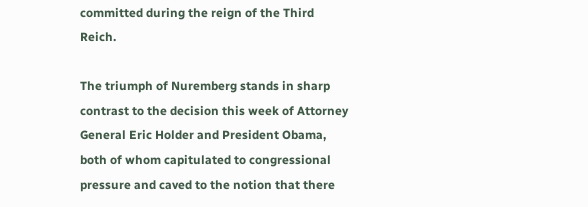committed during the reign of the Third Reich.

The triumph of Nuremberg stands in sharp contrast to the decision this week of Attorney General Eric Holder and President Obama, both of whom capitulated to congressional pressure and caved to the notion that there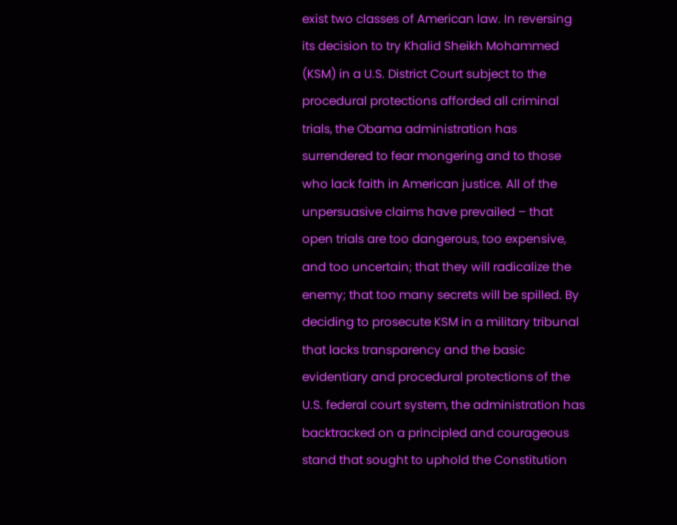exist two classes of American law. In reversing its decision to try Khalid Sheikh Mohammed (KSM) in a U.S. District Court subject to the procedural protections afforded all criminal trials, the Obama administration has surrendered to fear mongering and to those who lack faith in American justice. All of the unpersuasive claims have prevailed – that open trials are too dangerous, too expensive, and too uncertain; that they will radicalize the enemy; that too many secrets will be spilled. By deciding to prosecute KSM in a military tribunal that lacks transparency and the basic evidentiary and procedural protections of the U.S. federal court system, the administration has backtracked on a principled and courageous stand that sought to uphold the Constitution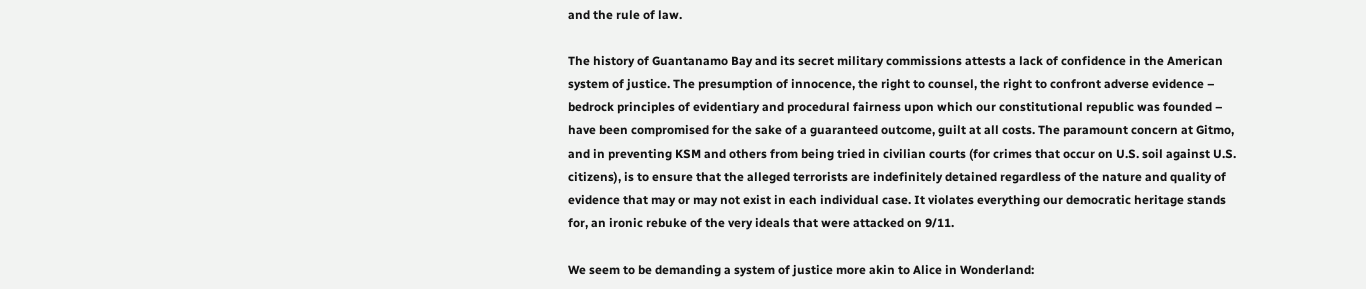and the rule of law.

The history of Guantanamo Bay and its secret military commissions attests a lack of confidence in the American system of justice. The presumption of innocence, the right to counsel, the right to confront adverse evidence – bedrock principles of evidentiary and procedural fairness upon which our constitutional republic was founded – have been compromised for the sake of a guaranteed outcome, guilt at all costs. The paramount concern at Gitmo, and in preventing KSM and others from being tried in civilian courts (for crimes that occur on U.S. soil against U.S. citizens), is to ensure that the alleged terrorists are indefinitely detained regardless of the nature and quality of evidence that may or may not exist in each individual case. It violates everything our democratic heritage stands for, an ironic rebuke of the very ideals that were attacked on 9/11.

We seem to be demanding a system of justice more akin to Alice in Wonderland: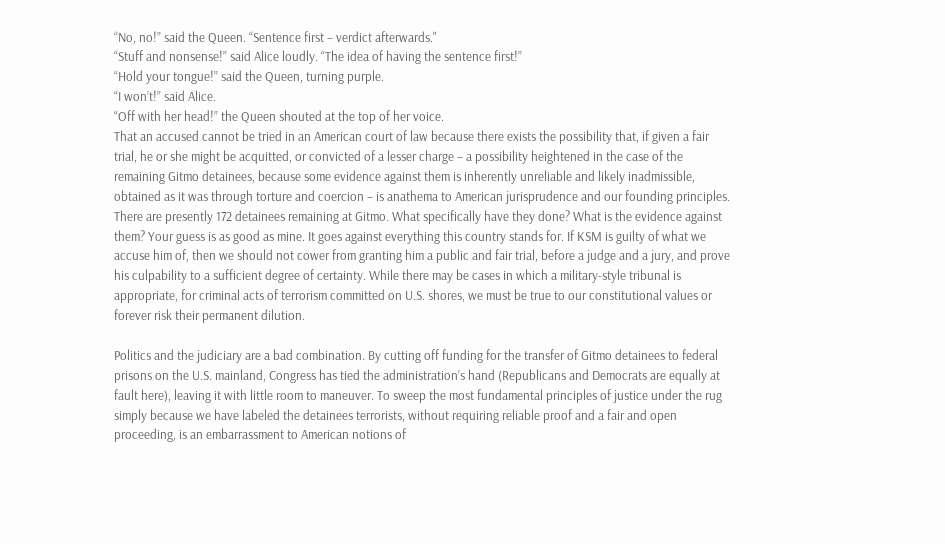“No, no!” said the Queen. “Sentence first – verdict afterwards."
“Stuff and nonsense!” said Alice loudly. “The idea of having the sentence first!”
“Hold your tongue!” said the Queen, turning purple.
“I won’t!” said Alice.
“Off with her head!” the Queen shouted at the top of her voice.
That an accused cannot be tried in an American court of law because there exists the possibility that, if given a fair trial, he or she might be acquitted, or convicted of a lesser charge – a possibility heightened in the case of the remaining Gitmo detainees, because some evidence against them is inherently unreliable and likely inadmissible, obtained as it was through torture and coercion – is anathema to American jurisprudence and our founding principles. There are presently 172 detainees remaining at Gitmo. What specifically have they done? What is the evidence against them? Your guess is as good as mine. It goes against everything this country stands for. If KSM is guilty of what we accuse him of, then we should not cower from granting him a public and fair trial, before a judge and a jury, and prove his culpability to a sufficient degree of certainty. While there may be cases in which a military-style tribunal is appropriate, for criminal acts of terrorism committed on U.S. shores, we must be true to our constitutional values or forever risk their permanent dilution.

Politics and the judiciary are a bad combination. By cutting off funding for the transfer of Gitmo detainees to federal prisons on the U.S. mainland, Congress has tied the administration’s hand (Republicans and Democrats are equally at fault here), leaving it with little room to maneuver. To sweep the most fundamental principles of justice under the rug simply because we have labeled the detainees terrorists, without requiring reliable proof and a fair and open proceeding, is an embarrassment to American notions of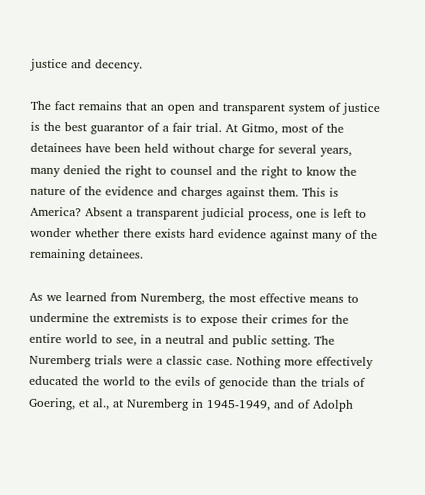justice and decency.

The fact remains that an open and transparent system of justice is the best guarantor of a fair trial. At Gitmo, most of the detainees have been held without charge for several years, many denied the right to counsel and the right to know the nature of the evidence and charges against them. This is America? Absent a transparent judicial process, one is left to wonder whether there exists hard evidence against many of the remaining detainees.

As we learned from Nuremberg, the most effective means to undermine the extremists is to expose their crimes for the entire world to see, in a neutral and public setting. The Nuremberg trials were a classic case. Nothing more effectively educated the world to the evils of genocide than the trials of Goering, et al., at Nuremberg in 1945-1949, and of Adolph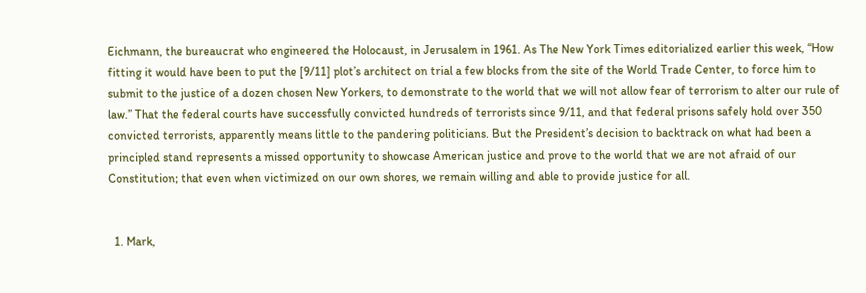Eichmann, the bureaucrat who engineered the Holocaust, in Jerusalem in 1961. As The New York Times editorialized earlier this week, “How fitting it would have been to put the [9/11] plot’s architect on trial a few blocks from the site of the World Trade Center, to force him to submit to the justice of a dozen chosen New Yorkers, to demonstrate to the world that we will not allow fear of terrorism to alter our rule of law.” That the federal courts have successfully convicted hundreds of terrorists since 9/11, and that federal prisons safely hold over 350 convicted terrorists, apparently means little to the pandering politicians. But the President’s decision to backtrack on what had been a principled stand represents a missed opportunity to showcase American justice and prove to the world that we are not afraid of our Constitution; that even when victimized on our own shores, we remain willing and able to provide justice for all.


  1. Mark,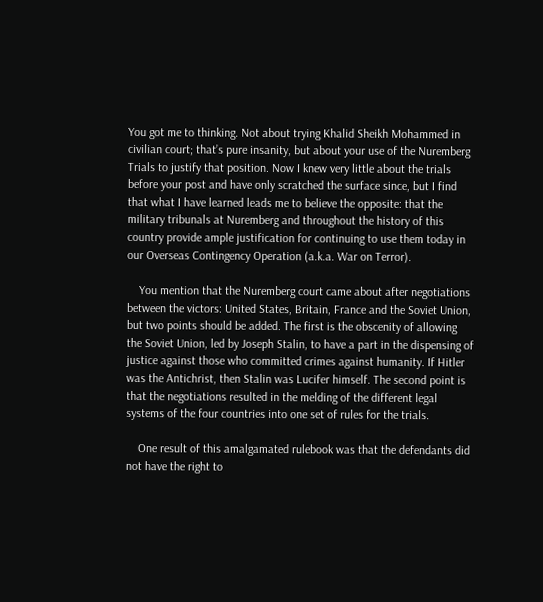You got me to thinking. Not about trying Khalid Sheikh Mohammed in civilian court; that’s pure insanity, but about your use of the Nuremberg Trials to justify that position. Now I knew very little about the trials before your post and have only scratched the surface since, but I find that what I have learned leads me to believe the opposite: that the military tribunals at Nuremberg and throughout the history of this country provide ample justification for continuing to use them today in our Overseas Contingency Operation (a.k.a. War on Terror).

    You mention that the Nuremberg court came about after negotiations between the victors: United States, Britain, France and the Soviet Union, but two points should be added. The first is the obscenity of allowing the Soviet Union, led by Joseph Stalin, to have a part in the dispensing of justice against those who committed crimes against humanity. If Hitler was the Antichrist, then Stalin was Lucifer himself. The second point is that the negotiations resulted in the melding of the different legal systems of the four countries into one set of rules for the trials.

    One result of this amalgamated rulebook was that the defendants did not have the right to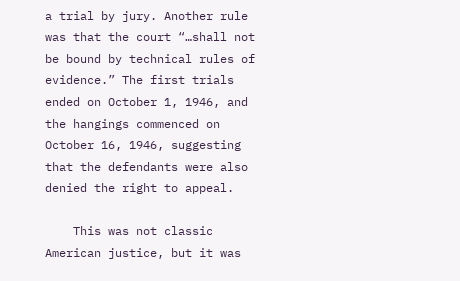a trial by jury. Another rule was that the court “…shall not be bound by technical rules of evidence.” The first trials ended on October 1, 1946, and the hangings commenced on October 16, 1946, suggesting that the defendants were also denied the right to appeal.

    This was not classic American justice, but it was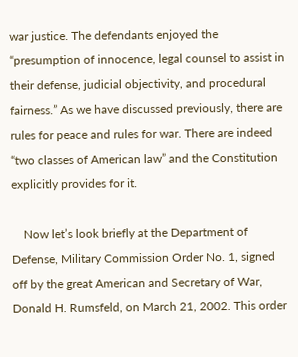war justice. The defendants enjoyed the “presumption of innocence, legal counsel to assist in their defense, judicial objectivity, and procedural fairness.” As we have discussed previously, there are rules for peace and rules for war. There are indeed “two classes of American law” and the Constitution explicitly provides for it.

    Now let’s look briefly at the Department of Defense, Military Commission Order No. 1, signed off by the great American and Secretary of War, Donald H. Rumsfeld, on March 21, 2002. This order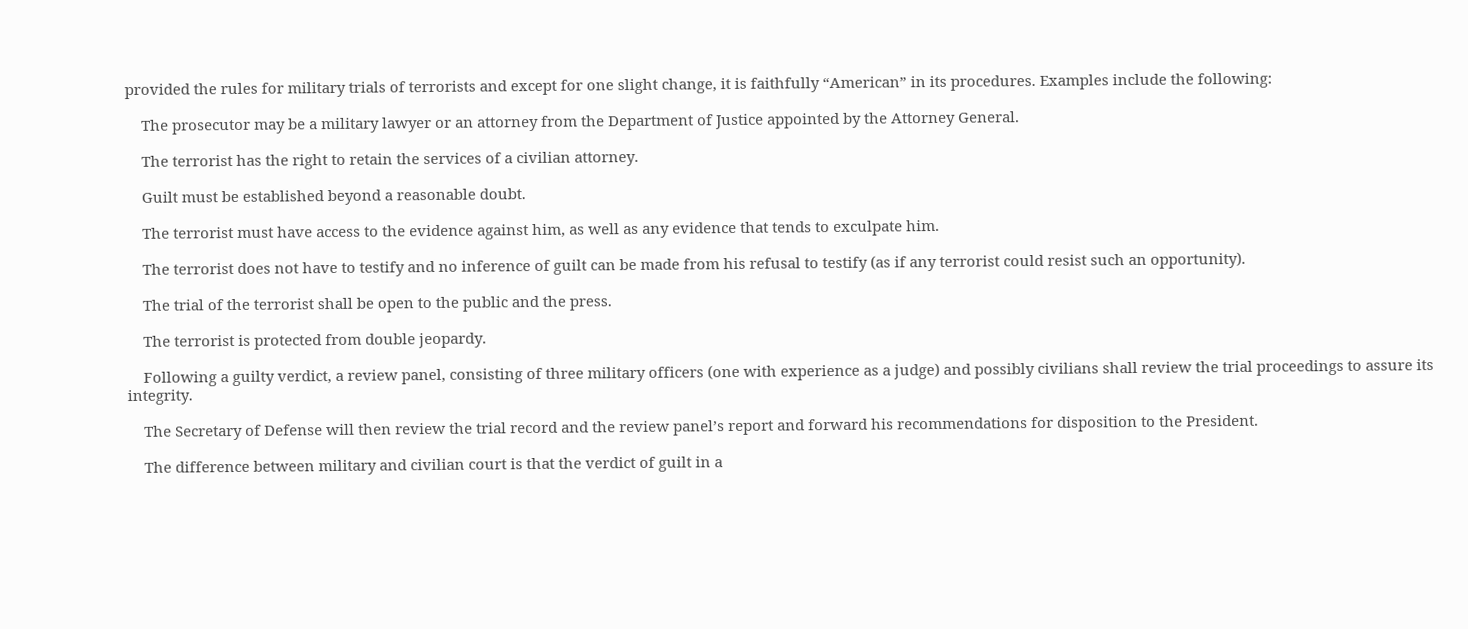provided the rules for military trials of terrorists and except for one slight change, it is faithfully “American” in its procedures. Examples include the following:

    The prosecutor may be a military lawyer or an attorney from the Department of Justice appointed by the Attorney General.

    The terrorist has the right to retain the services of a civilian attorney.

    Guilt must be established beyond a reasonable doubt.

    The terrorist must have access to the evidence against him, as well as any evidence that tends to exculpate him.

    The terrorist does not have to testify and no inference of guilt can be made from his refusal to testify (as if any terrorist could resist such an opportunity).

    The trial of the terrorist shall be open to the public and the press.

    The terrorist is protected from double jeopardy.

    Following a guilty verdict, a review panel, consisting of three military officers (one with experience as a judge) and possibly civilians shall review the trial proceedings to assure its integrity.

    The Secretary of Defense will then review the trial record and the review panel’s report and forward his recommendations for disposition to the President.

    The difference between military and civilian court is that the verdict of guilt in a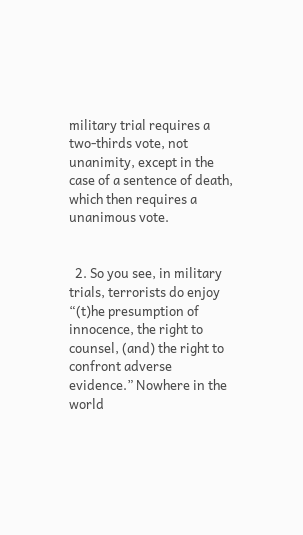military trial requires a two-thirds vote, not unanimity, except in the case of a sentence of death, which then requires a unanimous vote.


  2. So you see, in military trials, terrorists do enjoy “(t)he presumption of innocence, the right to counsel, (and) the right to confront adverse evidence.” Nowhere in the world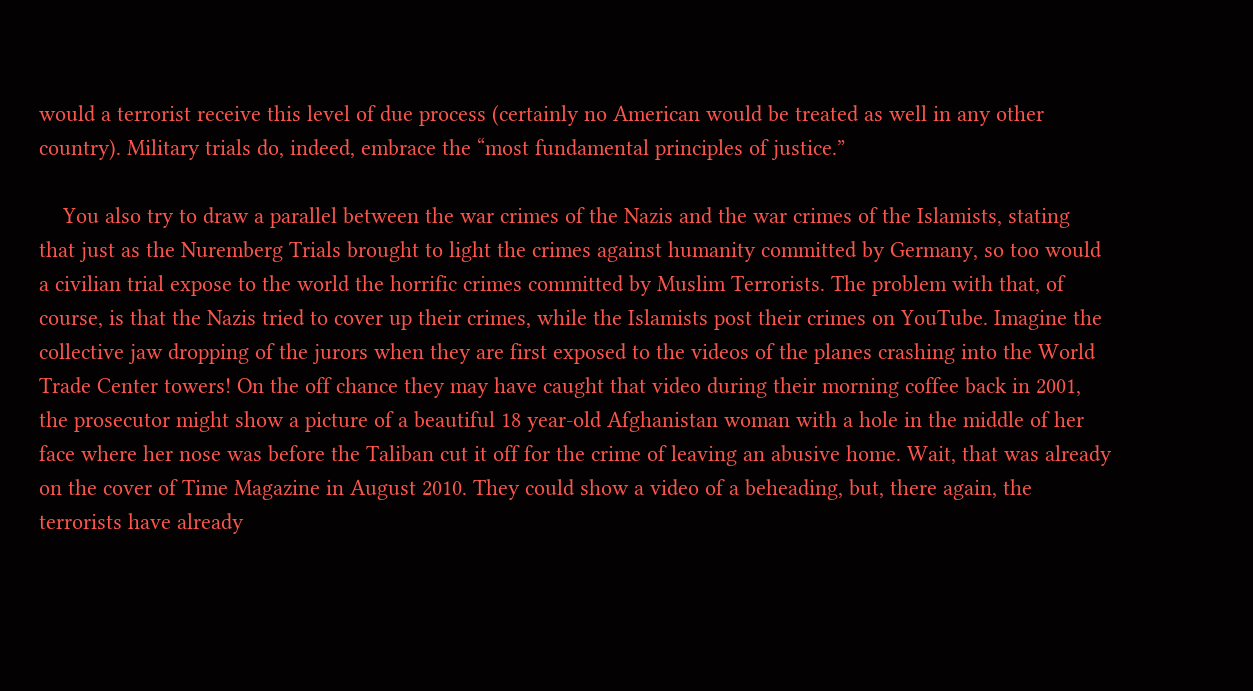would a terrorist receive this level of due process (certainly no American would be treated as well in any other country). Military trials do, indeed, embrace the “most fundamental principles of justice.”

    You also try to draw a parallel between the war crimes of the Nazis and the war crimes of the Islamists, stating that just as the Nuremberg Trials brought to light the crimes against humanity committed by Germany, so too would a civilian trial expose to the world the horrific crimes committed by Muslim Terrorists. The problem with that, of course, is that the Nazis tried to cover up their crimes, while the Islamists post their crimes on YouTube. Imagine the collective jaw dropping of the jurors when they are first exposed to the videos of the planes crashing into the World Trade Center towers! On the off chance they may have caught that video during their morning coffee back in 2001, the prosecutor might show a picture of a beautiful 18 year-old Afghanistan woman with a hole in the middle of her face where her nose was before the Taliban cut it off for the crime of leaving an abusive home. Wait, that was already on the cover of Time Magazine in August 2010. They could show a video of a beheading, but, there again, the terrorists have already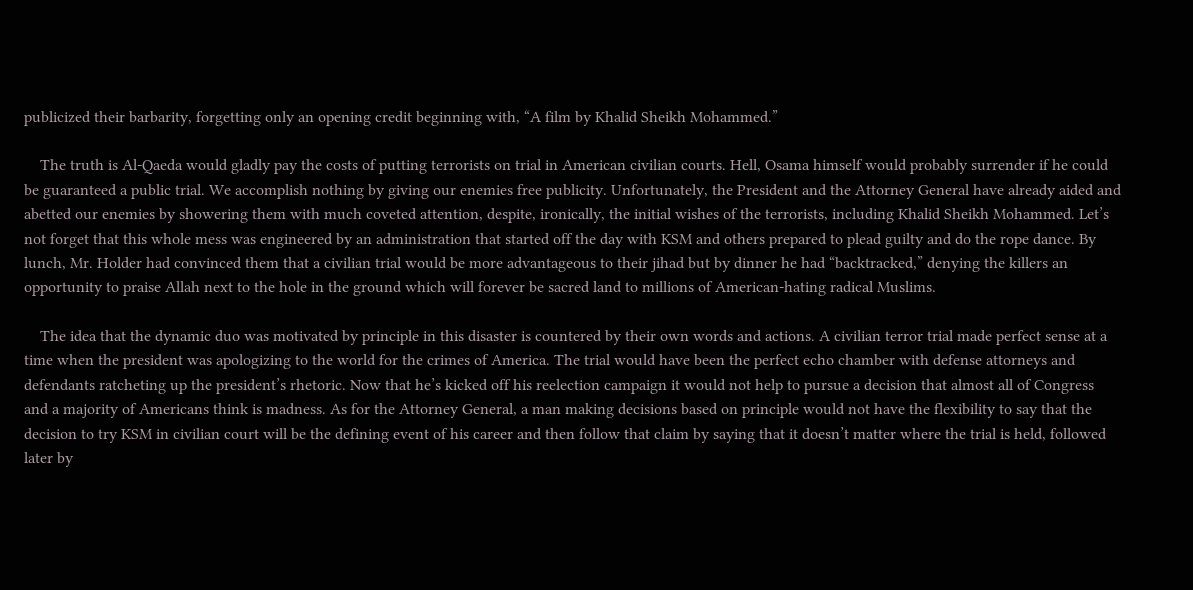publicized their barbarity, forgetting only an opening credit beginning with, “A film by Khalid Sheikh Mohammed.”

    The truth is Al-Qaeda would gladly pay the costs of putting terrorists on trial in American civilian courts. Hell, Osama himself would probably surrender if he could be guaranteed a public trial. We accomplish nothing by giving our enemies free publicity. Unfortunately, the President and the Attorney General have already aided and abetted our enemies by showering them with much coveted attention, despite, ironically, the initial wishes of the terrorists, including Khalid Sheikh Mohammed. Let’s not forget that this whole mess was engineered by an administration that started off the day with KSM and others prepared to plead guilty and do the rope dance. By lunch, Mr. Holder had convinced them that a civilian trial would be more advantageous to their jihad but by dinner he had “backtracked,” denying the killers an opportunity to praise Allah next to the hole in the ground which will forever be sacred land to millions of American-hating radical Muslims.

    The idea that the dynamic duo was motivated by principle in this disaster is countered by their own words and actions. A civilian terror trial made perfect sense at a time when the president was apologizing to the world for the crimes of America. The trial would have been the perfect echo chamber with defense attorneys and defendants ratcheting up the president’s rhetoric. Now that he’s kicked off his reelection campaign it would not help to pursue a decision that almost all of Congress and a majority of Americans think is madness. As for the Attorney General, a man making decisions based on principle would not have the flexibility to say that the decision to try KSM in civilian court will be the defining event of his career and then follow that claim by saying that it doesn’t matter where the trial is held, followed later by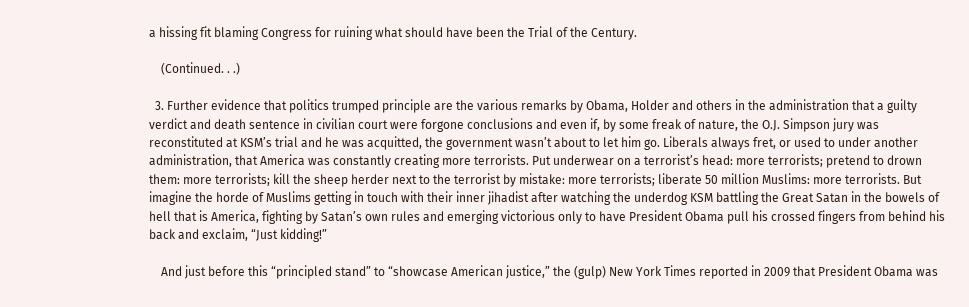a hissing fit blaming Congress for ruining what should have been the Trial of the Century.

    (Continued. . .)

  3. Further evidence that politics trumped principle are the various remarks by Obama, Holder and others in the administration that a guilty verdict and death sentence in civilian court were forgone conclusions and even if, by some freak of nature, the O.J. Simpson jury was reconstituted at KSM’s trial and he was acquitted, the government wasn’t about to let him go. Liberals always fret, or used to under another administration, that America was constantly creating more terrorists. Put underwear on a terrorist’s head: more terrorists; pretend to drown them: more terrorists; kill the sheep herder next to the terrorist by mistake: more terrorists; liberate 50 million Muslims: more terrorists. But imagine the horde of Muslims getting in touch with their inner jihadist after watching the underdog KSM battling the Great Satan in the bowels of hell that is America, fighting by Satan’s own rules and emerging victorious only to have President Obama pull his crossed fingers from behind his back and exclaim, “Just kidding!”

    And just before this “principled stand” to “showcase American justice,” the (gulp) New York Times reported in 2009 that President Obama was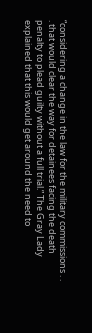“considering a change in the law for the military commissions . . . that would clear the way for detainees facing the death penalty to plead guilty without a full trial.” The Gray Lady explained that this would get around the need to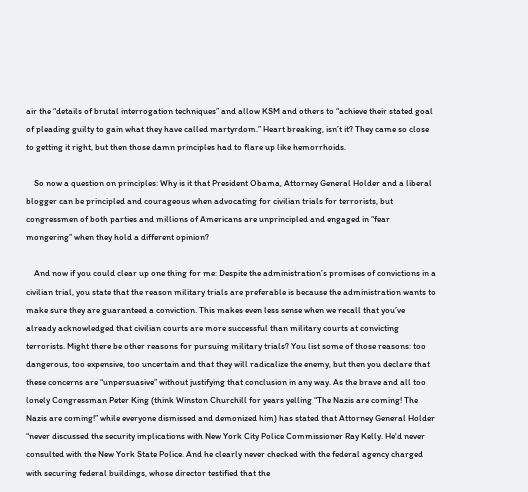air the “details of brutal interrogation techniques” and allow KSM and others to “achieve their stated goal of pleading guilty to gain what they have called martyrdom.” Heart breaking, isn’t it? They came so close to getting it right, but then those damn principles had to flare up like hemorrhoids.

    So now a question on principles: Why is it that President Obama, Attorney General Holder and a liberal blogger can be principled and courageous when advocating for civilian trials for terrorists, but congressmen of both parties and millions of Americans are unprincipled and engaged in “fear mongering” when they hold a different opinion?

    And now if you could clear up one thing for me: Despite the administration’s promises of convictions in a civilian trial, you state that the reason military trials are preferable is because the administration wants to make sure they are guaranteed a conviction. This makes even less sense when we recall that you’ve already acknowledged that civilian courts are more successful than military courts at convicting terrorists. Might there be other reasons for pursuing military trials? You list some of those reasons: too dangerous, too expensive, too uncertain and that they will radicalize the enemy, but then you declare that these concerns are “unpersuasive” without justifying that conclusion in any way. As the brave and all too lonely Congressman Peter King (think Winston Churchill for years yelling “The Nazis are coming! The Nazis are coming!” while everyone dismissed and demonized him) has stated that Attorney General Holder “never discussed the security implications with New York City Police Commissioner Ray Kelly. He'd never consulted with the New York State Police. And he clearly never checked with the federal agency charged with securing federal buildings, whose director testified that the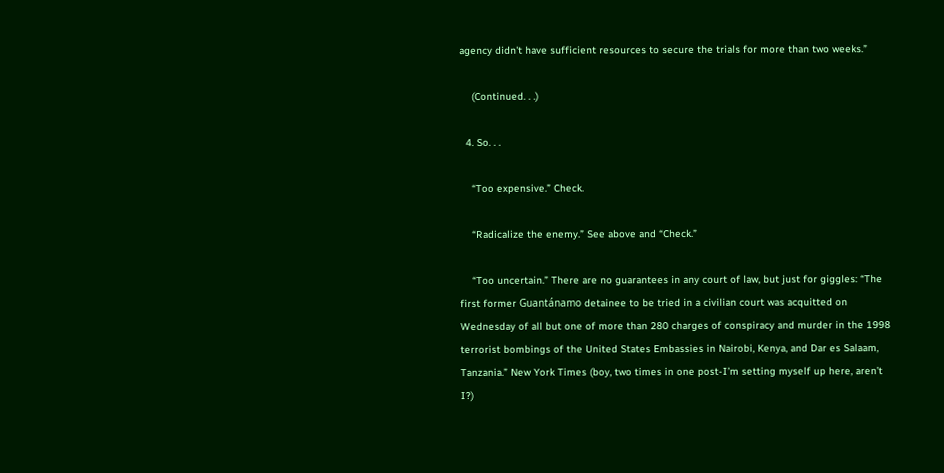agency didn't have sufficient resources to secure the trials for more than two weeks.”

    (Continued. . .)

  4. So. . .

    “Too expensive.” Check.

    “Radicalize the enemy.” See above and “Check.”

    “Too uncertain.” There are no guarantees in any court of law, but just for giggles: “The first former Guantánamo detainee to be tried in a civilian court was acquitted on Wednesday of all but one of more than 280 charges of conspiracy and murder in the 1998 terrorist bombings of the United States Embassies in Nairobi, Kenya, and Dar es Salaam, Tanzania.” New York Times (boy, two times in one post-I’m setting myself up here, aren’t I?)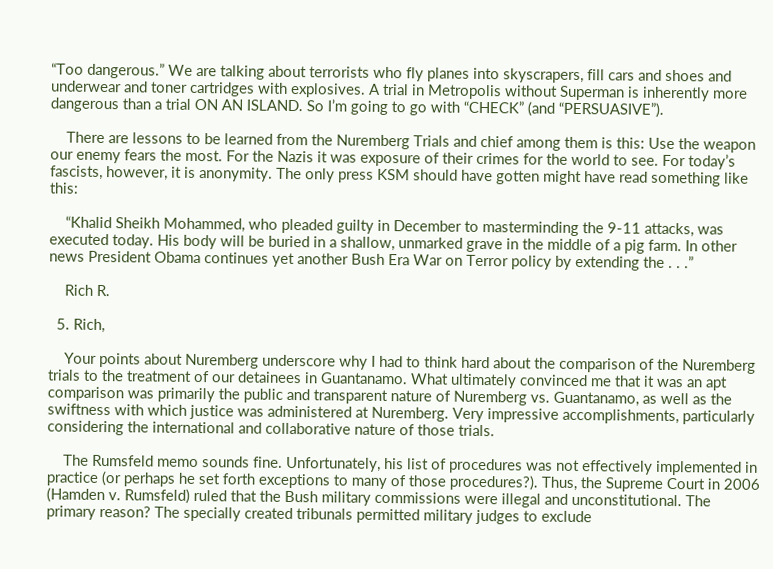“Too dangerous.” We are talking about terrorists who fly planes into skyscrapers, fill cars and shoes and underwear and toner cartridges with explosives. A trial in Metropolis without Superman is inherently more dangerous than a trial ON AN ISLAND. So I’m going to go with “CHECK” (and “PERSUASIVE”).

    There are lessons to be learned from the Nuremberg Trials and chief among them is this: Use the weapon our enemy fears the most. For the Nazis it was exposure of their crimes for the world to see. For today’s fascists, however, it is anonymity. The only press KSM should have gotten might have read something like this:

    “Khalid Sheikh Mohammed, who pleaded guilty in December to masterminding the 9-11 attacks, was executed today. His body will be buried in a shallow, unmarked grave in the middle of a pig farm. In other news President Obama continues yet another Bush Era War on Terror policy by extending the . . .”

    Rich R.

  5. Rich,

    Your points about Nuremberg underscore why I had to think hard about the comparison of the Nuremberg trials to the treatment of our detainees in Guantanamo. What ultimately convinced me that it was an apt comparison was primarily the public and transparent nature of Nuremberg vs. Guantanamo, as well as the swiftness with which justice was administered at Nuremberg. Very impressive accomplishments, particularly considering the international and collaborative nature of those trials.

    The Rumsfeld memo sounds fine. Unfortunately, his list of procedures was not effectively implemented in practice (or perhaps he set forth exceptions to many of those procedures?). Thus, the Supreme Court in 2006 (Hamden v. Rumsfeld) ruled that the Bush military commissions were illegal and unconstitutional. The primary reason? The specially created tribunals permitted military judges to exclude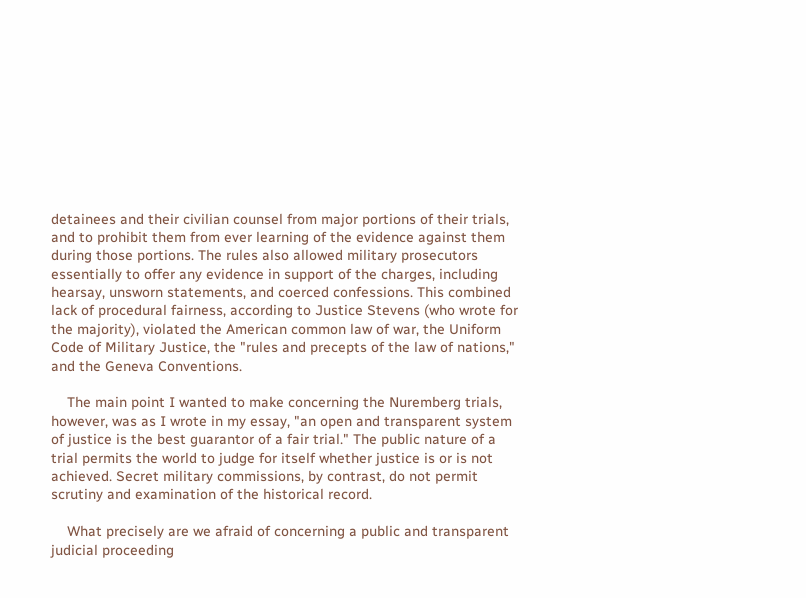detainees and their civilian counsel from major portions of their trials, and to prohibit them from ever learning of the evidence against them during those portions. The rules also allowed military prosecutors essentially to offer any evidence in support of the charges, including hearsay, unsworn statements, and coerced confessions. This combined lack of procedural fairness, according to Justice Stevens (who wrote for the majority), violated the American common law of war, the Uniform Code of Military Justice, the "rules and precepts of the law of nations," and the Geneva Conventions.

    The main point I wanted to make concerning the Nuremberg trials, however, was as I wrote in my essay, "an open and transparent system of justice is the best guarantor of a fair trial." The public nature of a trial permits the world to judge for itself whether justice is or is not achieved. Secret military commissions, by contrast, do not permit scrutiny and examination of the historical record.

    What precisely are we afraid of concerning a public and transparent judicial proceeding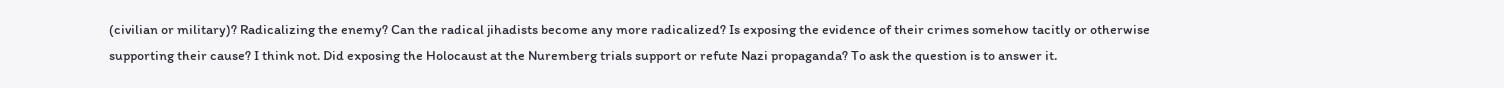(civilian or military)? Radicalizing the enemy? Can the radical jihadists become any more radicalized? Is exposing the evidence of their crimes somehow tacitly or otherwise supporting their cause? I think not. Did exposing the Holocaust at the Nuremberg trials support or refute Nazi propaganda? To ask the question is to answer it.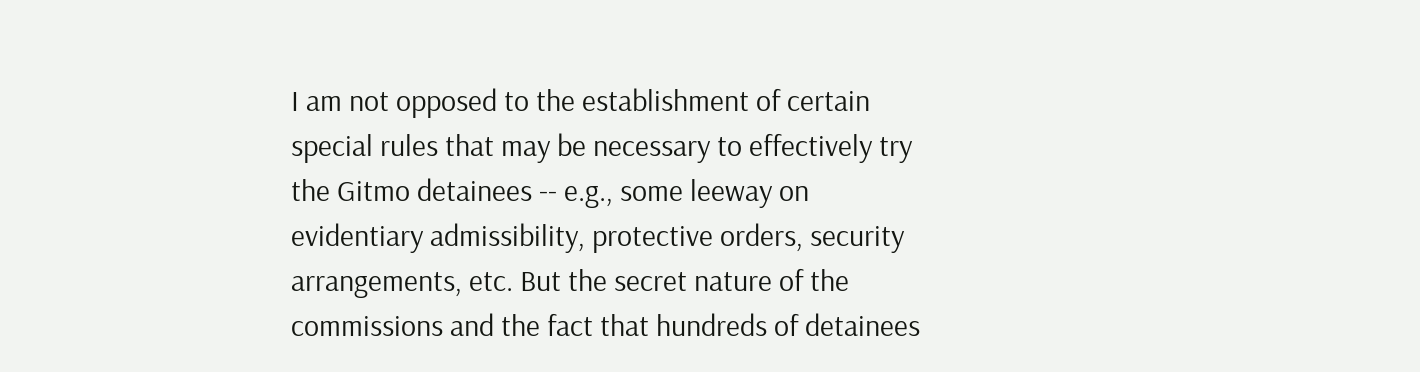I am not opposed to the establishment of certain special rules that may be necessary to effectively try the Gitmo detainees -- e.g., some leeway on evidentiary admissibility, protective orders, security arrangements, etc. But the secret nature of the commissions and the fact that hundreds of detainees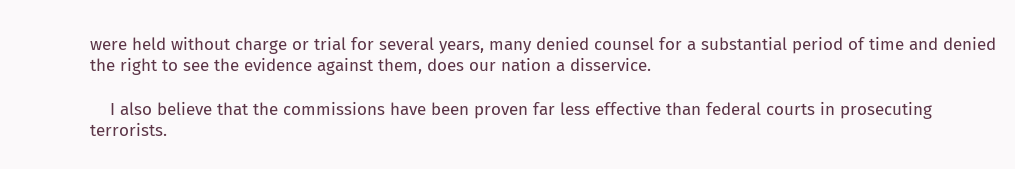were held without charge or trial for several years, many denied counsel for a substantial period of time and denied the right to see the evidence against them, does our nation a disservice.

    I also believe that the commissions have been proven far less effective than federal courts in prosecuting terrorists.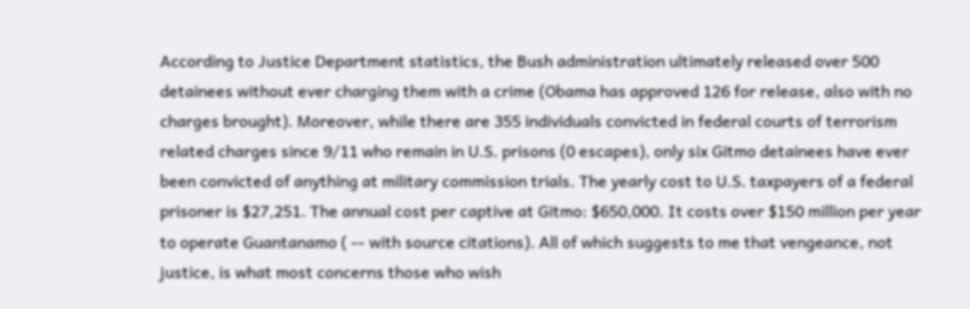According to Justice Department statistics, the Bush administration ultimately released over 500 detainees without ever charging them with a crime (Obama has approved 126 for release, also with no charges brought). Moreover, while there are 355 individuals convicted in federal courts of terrorism related charges since 9/11 who remain in U.S. prisons (0 escapes), only six Gitmo detainees have ever been convicted of anything at military commission trials. The yearly cost to U.S. taxpayers of a federal prisoner is $27,251. The annual cost per captive at Gitmo: $650,000. It costs over $150 million per year to operate Guantanamo ( -- with source citations). All of which suggests to me that vengeance, not justice, is what most concerns those who wish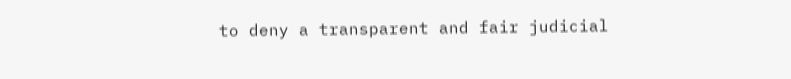to deny a transparent and fair judicial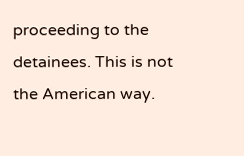proceeding to the detainees. This is not the American way.